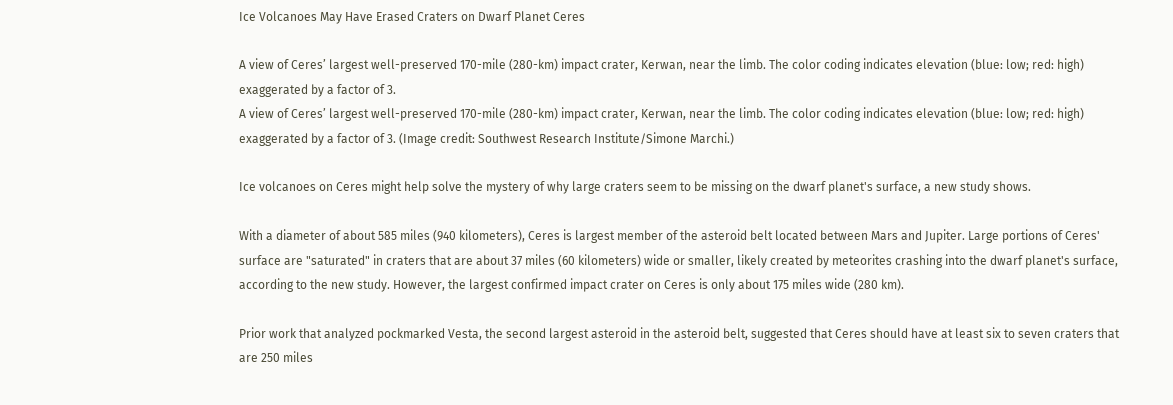Ice Volcanoes May Have Erased Craters on Dwarf Planet Ceres

A view of Ceres’ largest well-preserved 170-mile (280-km) impact crater, Kerwan, near the limb. The color coding indicates elevation (blue: low; red: high) exaggerated by a factor of 3.
A view of Ceres’ largest well-preserved 170-mile (280-km) impact crater, Kerwan, near the limb. The color coding indicates elevation (blue: low; red: high) exaggerated by a factor of 3. (Image credit: Southwest Research Institute/Simone Marchi.)

Ice volcanoes on Ceres might help solve the mystery of why large craters seem to be missing on the dwarf planet's surface, a new study shows.

With a diameter of about 585 miles (940 kilometers), Ceres is largest member of the asteroid belt located between Mars and Jupiter. Large portions of Ceres' surface are "saturated" in craters that are about 37 miles (60 kilometers) wide or smaller, likely created by meteorites crashing into the dwarf planet's surface, according to the new study. However, the largest confirmed impact crater on Ceres is only about 175 miles wide (280 km).

Prior work that analyzed pockmarked Vesta, the second largest asteroid in the asteroid belt, suggested that Ceres should have at least six to seven craters that are 250 miles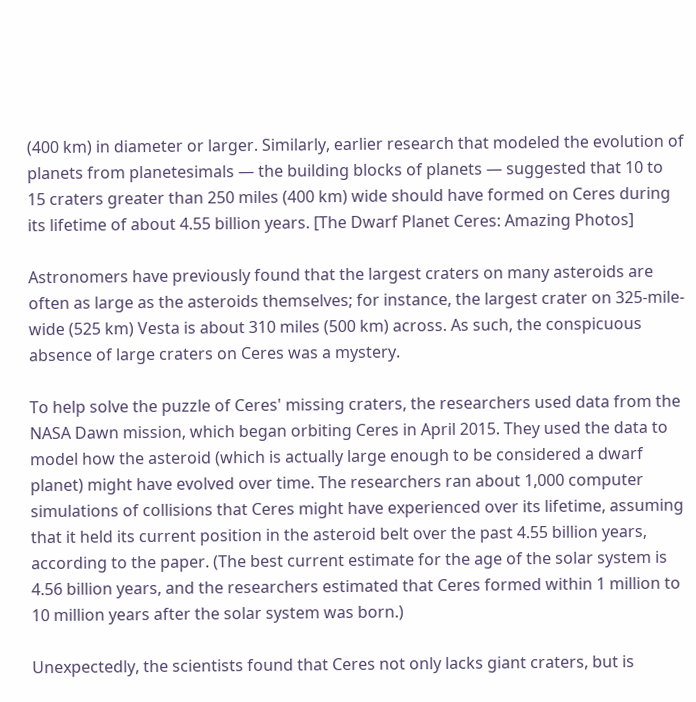(400 km) in diameter or larger. Similarly, earlier research that modeled the evolution of planets from planetesimals — the building blocks of planets — suggested that 10 to 15 craters greater than 250 miles (400 km) wide should have formed on Ceres during its lifetime of about 4.55 billion years. [The Dwarf Planet Ceres: Amazing Photos]

Astronomers have previously found that the largest craters on many asteroids are often as large as the asteroids themselves; for instance, the largest crater on 325-mile-wide (525 km) Vesta is about 310 miles (500 km) across. As such, the conspicuous absence of large craters on Ceres was a mystery.

To help solve the puzzle of Ceres' missing craters, the researchers used data from the NASA Dawn mission, which began orbiting Ceres in April 2015. They used the data to model how the asteroid (which is actually large enough to be considered a dwarf planet) might have evolved over time. The researchers ran about 1,000 computer simulations of collisions that Ceres might have experienced over its lifetime, assuming that it held its current position in the asteroid belt over the past 4.55 billion years, according to the paper. (The best current estimate for the age of the solar system is 4.56 billion years, and the researchers estimated that Ceres formed within 1 million to 10 million years after the solar system was born.)

Unexpectedly, the scientists found that Ceres not only lacks giant craters, but is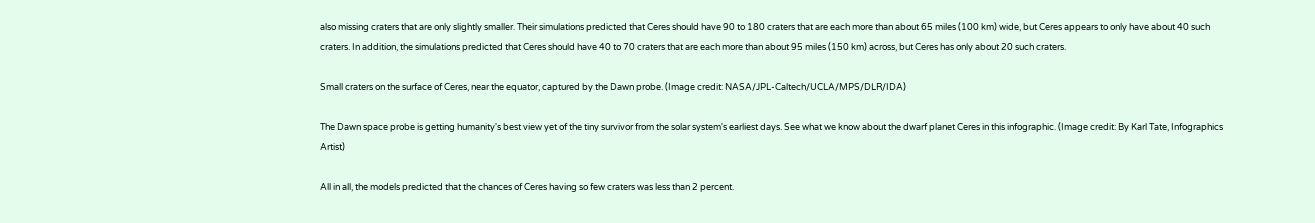also missing craters that are only slightly smaller. Their simulations predicted that Ceres should have 90 to 180 craters that are each more than about 65 miles (100 km) wide, but Ceres appears to only have about 40 such craters. In addition, the simulations predicted that Ceres should have 40 to 70 craters that are each more than about 95 miles (150 km) across, but Ceres has only about 20 such craters.

Small craters on the surface of Ceres, near the equator, captured by the Dawn probe. (Image credit: NASA/JPL-Caltech/UCLA/MPS/DLR/IDA)

The Dawn space probe is getting humanity's best view yet of the tiny survivor from the solar system's earliest days. See what we know about the dwarf planet Ceres in this infographic. (Image credit: By Karl Tate, Infographics Artist)

All in all, the models predicted that the chances of Ceres having so few craters was less than 2 percent.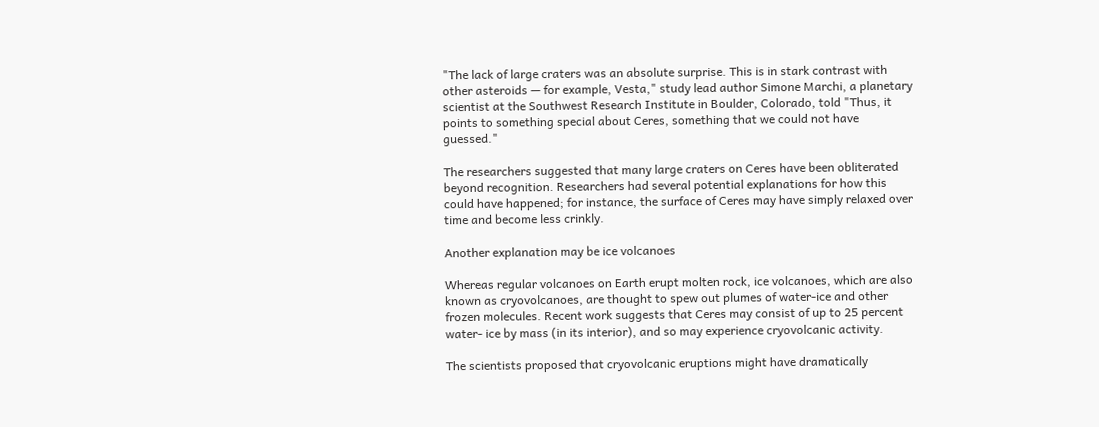"The lack of large craters was an absolute surprise. This is in stark contrast with other asteroids — for example, Vesta," study lead author Simone Marchi, a planetary scientist at the Southwest Research Institute in Boulder, Colorado, told "Thus, it points to something special about Ceres, something that we could not have guessed."

The researchers suggested that many large craters on Ceres have been obliterated beyond recognition. Researchers had several potential explanations for how this could have happened; for instance, the surface of Ceres may have simply relaxed over time and become less crinkly.

Another explanation may be ice volcanoes

Whereas regular volcanoes on Earth erupt molten rock, ice volcanoes, which are also known as cryovolcanoes, are thought to spew out plumes of water-ice and other frozen molecules. Recent work suggests that Ceres may consist of up to 25 percent water- ice by mass (in its interior), and so may experience cryovolcanic activity.

The scientists proposed that cryovolcanic eruptions might have dramatically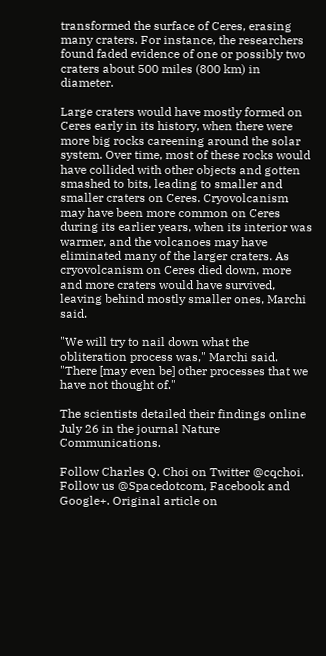transformed the surface of Ceres, erasing many craters. For instance, the researchers found faded evidence of one or possibly two craters about 500 miles (800 km) in diameter.

Large craters would have mostly formed on Ceres early in its history, when there were more big rocks careening around the solar system. Over time, most of these rocks would have collided with other objects and gotten smashed to bits, leading to smaller and smaller craters on Ceres. Cryovolcanism may have been more common on Ceres during its earlier years, when its interior was warmer, and the volcanoes may have eliminated many of the larger craters. As cryovolcanism on Ceres died down, more and more craters would have survived, leaving behind mostly smaller ones, Marchi said.

"We will try to nail down what the obliteration process was," Marchi said. "There [may even be] other processes that we have not thought of."

The scientists detailed their findings online July 26 in the journal Nature Communications.

Follow Charles Q. Choi on Twitter @cqchoi. Follow us @Spacedotcom, Facebook and Google+. Original article on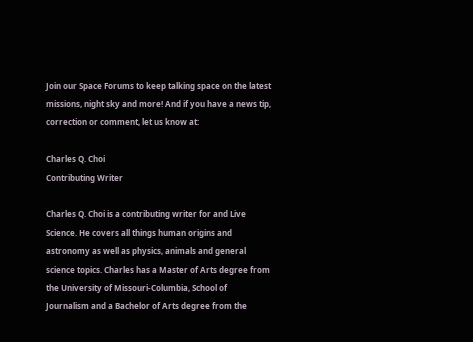Join our Space Forums to keep talking space on the latest missions, night sky and more! And if you have a news tip, correction or comment, let us know at:

Charles Q. Choi
Contributing Writer

Charles Q. Choi is a contributing writer for and Live Science. He covers all things human origins and astronomy as well as physics, animals and general science topics. Charles has a Master of Arts degree from the University of Missouri-Columbia, School of Journalism and a Bachelor of Arts degree from the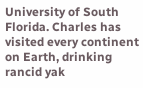University of South Florida. Charles has visited every continent on Earth, drinking rancid yak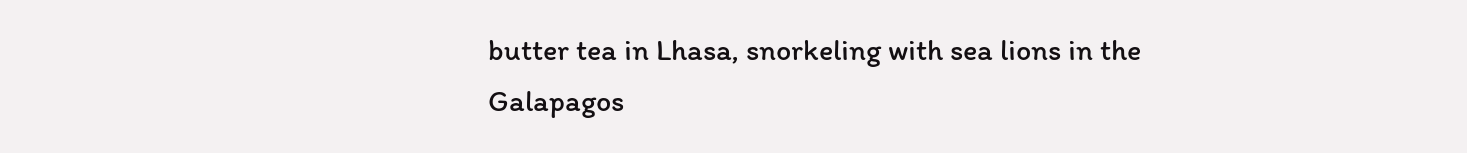butter tea in Lhasa, snorkeling with sea lions in the Galapagos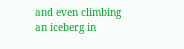and even climbing an iceberg in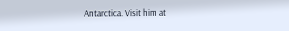Antarctica. Visit him at